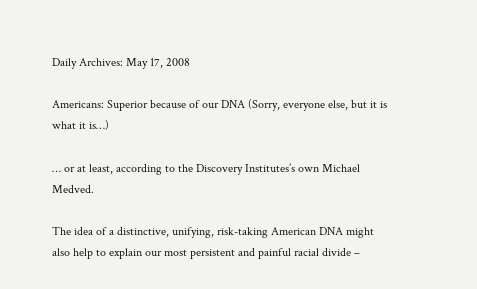Daily Archives: May 17, 2008

Americans: Superior because of our DNA (Sorry, everyone else, but it is what it is…)

… or at least, according to the Discovery Institutes’s own Michael Medved.

The idea of a distinctive, unifying, risk-taking American DNA might also help to explain our most persistent and painful racial divide –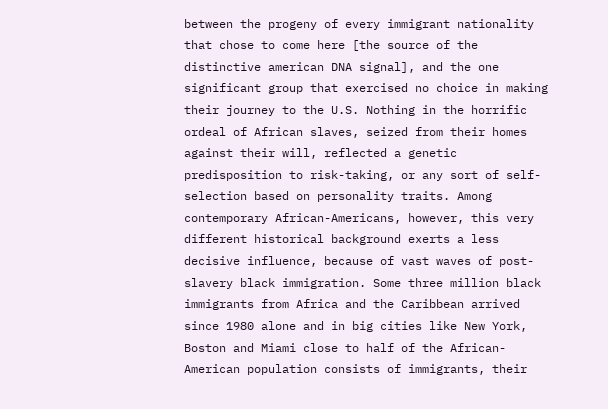between the progeny of every immigrant nationality that chose to come here [the source of the distinctive american DNA signal], and the one significant group that exercised no choice in making their journey to the U.S. Nothing in the horrific ordeal of African slaves, seized from their homes against their will, reflected a genetic predisposition to risk-taking, or any sort of self-selection based on personality traits. Among contemporary African-Americans, however, this very different historical background exerts a less decisive influence, because of vast waves of post-slavery black immigration. Some three million black immigrants from Africa and the Caribbean arrived since 1980 alone and in big cities like New York, Boston and Miami close to half of the African-American population consists of immigrants, their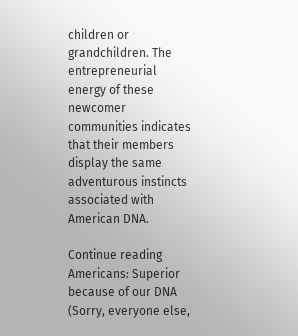children or grandchildren. The entrepreneurial energy of these newcomer communities indicates that their members display the same adventurous instincts associated with American DNA.

Continue reading Americans: Superior because of our DNA (Sorry, everyone else,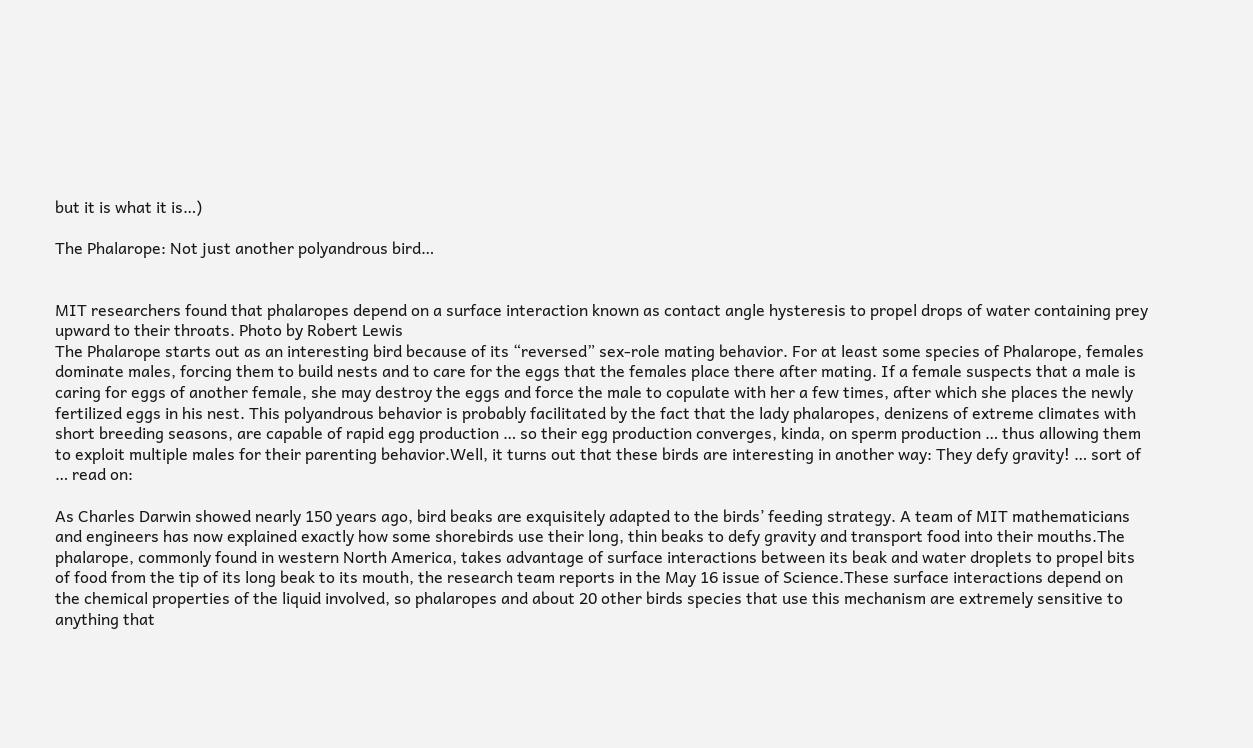but it is what it is…)

The Phalarope: Not just another polyandrous bird…


MIT researchers found that phalaropes depend on a surface interaction known as contact angle hysteresis to propel drops of water containing prey upward to their throats. Photo by Robert Lewis
The Phalarope starts out as an interesting bird because of its “reversed” sex-role mating behavior. For at least some species of Phalarope, females dominate males, forcing them to build nests and to care for the eggs that the females place there after mating. If a female suspects that a male is caring for eggs of another female, she may destroy the eggs and force the male to copulate with her a few times, after which she places the newly fertilized eggs in his nest. This polyandrous behavior is probably facilitated by the fact that the lady phalaropes, denizens of extreme climates with short breeding seasons, are capable of rapid egg production … so their egg production converges, kinda, on sperm production … thus allowing them to exploit multiple males for their parenting behavior.Well, it turns out that these birds are interesting in another way: They defy gravity! … sort of … read on:

As Charles Darwin showed nearly 150 years ago, bird beaks are exquisitely adapted to the birds’ feeding strategy. A team of MIT mathematicians and engineers has now explained exactly how some shorebirds use their long, thin beaks to defy gravity and transport food into their mouths.The phalarope, commonly found in western North America, takes advantage of surface interactions between its beak and water droplets to propel bits of food from the tip of its long beak to its mouth, the research team reports in the May 16 issue of Science.These surface interactions depend on the chemical properties of the liquid involved, so phalaropes and about 20 other birds species that use this mechanism are extremely sensitive to anything that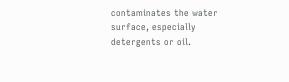contaminates the water surface, especially detergents or oil.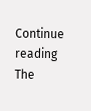Continue reading The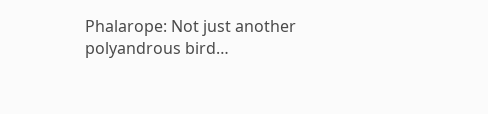Phalarope: Not just another polyandrous bird…